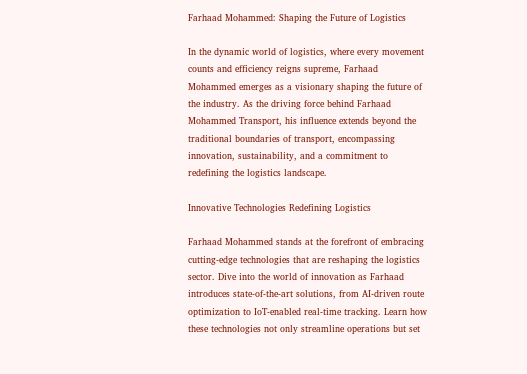Farhaad Mohammed: Shaping the Future of Logistics

In the dynamic world of logistics, where every movement counts and efficiency reigns supreme, Farhaad Mohammed emerges as a visionary shaping the future of the industry. As the driving force behind Farhaad Mohammed Transport, his influence extends beyond the traditional boundaries of transport, encompassing innovation, sustainability, and a commitment to redefining the logistics landscape.

Innovative Technologies Redefining Logistics

Farhaad Mohammed stands at the forefront of embracing cutting-edge technologies that are reshaping the logistics sector. Dive into the world of innovation as Farhaad introduces state-of-the-art solutions, from AI-driven route optimization to IoT-enabled real-time tracking. Learn how these technologies not only streamline operations but set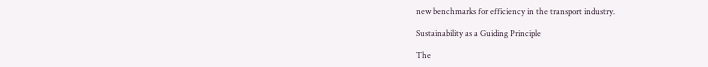new benchmarks for efficiency in the transport industry.

Sustainability as a Guiding Principle

The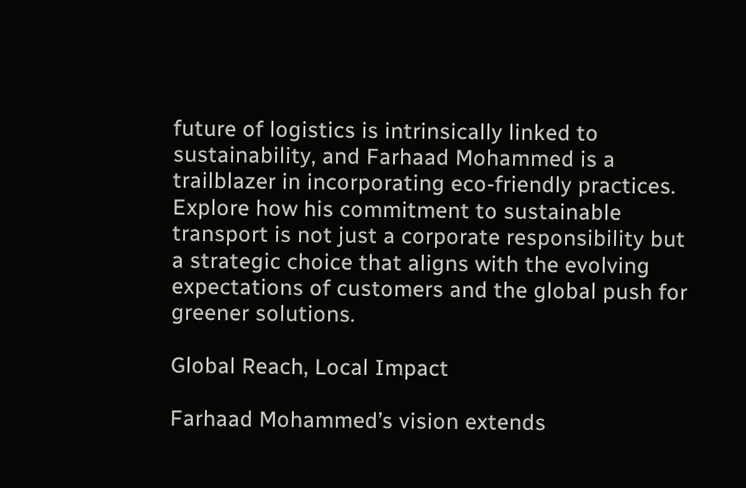future of logistics is intrinsically linked to sustainability, and Farhaad Mohammed is a trailblazer in incorporating eco-friendly practices. Explore how his commitment to sustainable transport is not just a corporate responsibility but a strategic choice that aligns with the evolving expectations of customers and the global push for greener solutions.

Global Reach, Local Impact

Farhaad Mohammed’s vision extends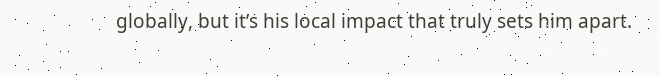globally, but it’s his local impact that truly sets him apart.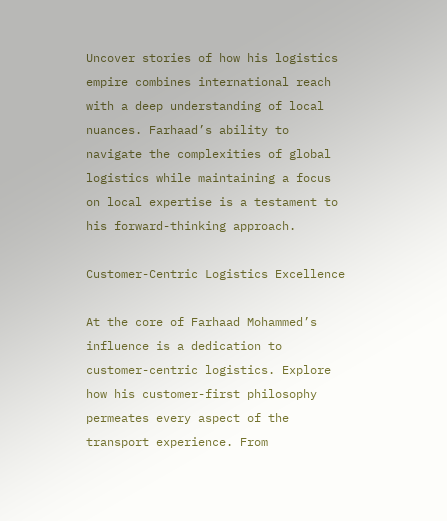Uncover stories of how his logistics empire combines international reach with a deep understanding of local nuances. Farhaad’s ability to navigate the complexities of global logistics while maintaining a focus on local expertise is a testament to his forward-thinking approach.

Customer-Centric Logistics Excellence

At the core of Farhaad Mohammed’s influence is a dedication to customer-centric logistics. Explore how his customer-first philosophy permeates every aspect of the transport experience. From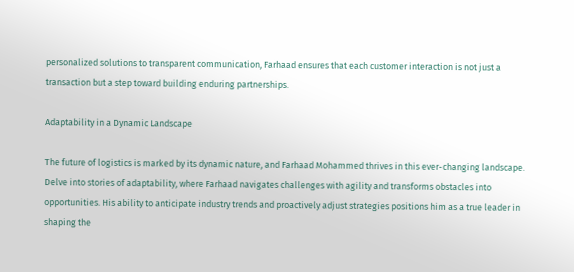personalized solutions to transparent communication, Farhaad ensures that each customer interaction is not just a transaction but a step toward building enduring partnerships.

Adaptability in a Dynamic Landscape

The future of logistics is marked by its dynamic nature, and Farhaad Mohammed thrives in this ever-changing landscape. Delve into stories of adaptability, where Farhaad navigates challenges with agility and transforms obstacles into opportunities. His ability to anticipate industry trends and proactively adjust strategies positions him as a true leader in shaping the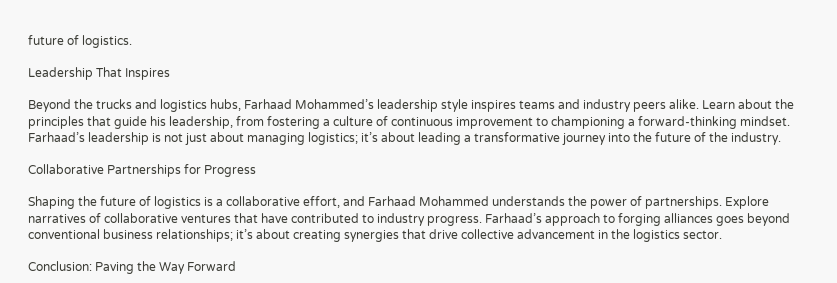future of logistics.

Leadership That Inspires

Beyond the trucks and logistics hubs, Farhaad Mohammed’s leadership style inspires teams and industry peers alike. Learn about the principles that guide his leadership, from fostering a culture of continuous improvement to championing a forward-thinking mindset. Farhaad’s leadership is not just about managing logistics; it’s about leading a transformative journey into the future of the industry.

Collaborative Partnerships for Progress

Shaping the future of logistics is a collaborative effort, and Farhaad Mohammed understands the power of partnerships. Explore narratives of collaborative ventures that have contributed to industry progress. Farhaad’s approach to forging alliances goes beyond conventional business relationships; it’s about creating synergies that drive collective advancement in the logistics sector.

Conclusion: Paving the Way Forward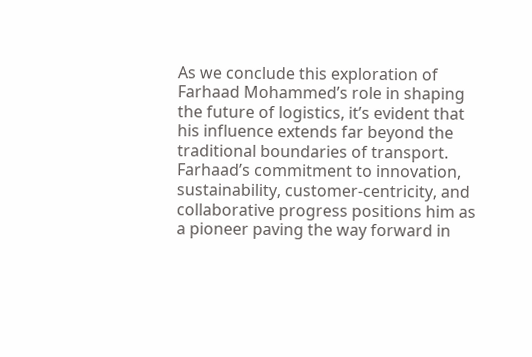As we conclude this exploration of Farhaad Mohammed’s role in shaping the future of logistics, it’s evident that his influence extends far beyond the traditional boundaries of transport. Farhaad’s commitment to innovation, sustainability, customer-centricity, and collaborative progress positions him as a pioneer paving the way forward in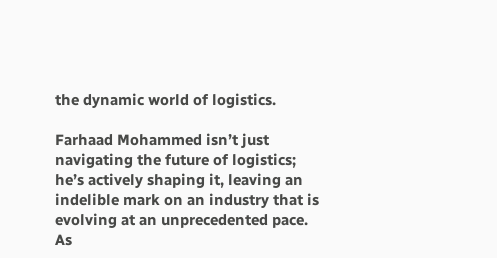the dynamic world of logistics.

Farhaad Mohammed isn’t just navigating the future of logistics; he’s actively shaping it, leaving an indelible mark on an industry that is evolving at an unprecedented pace. As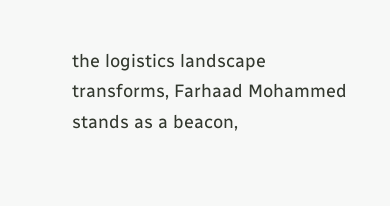the logistics landscape transforms, Farhaad Mohammed stands as a beacon,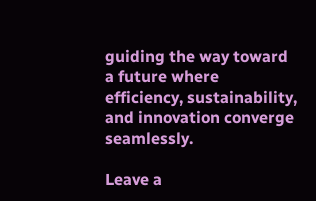guiding the way toward a future where efficiency, sustainability, and innovation converge seamlessly.

Leave a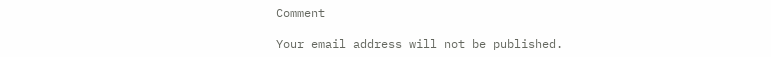Comment

Your email address will not be published.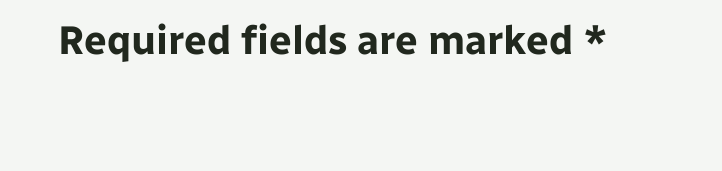Required fields are marked *